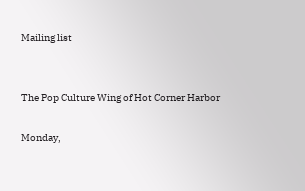Mailing list


The Pop Culture Wing of Hot Corner Harbor

Monday,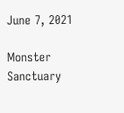June 7, 2021

Monster Sanctuary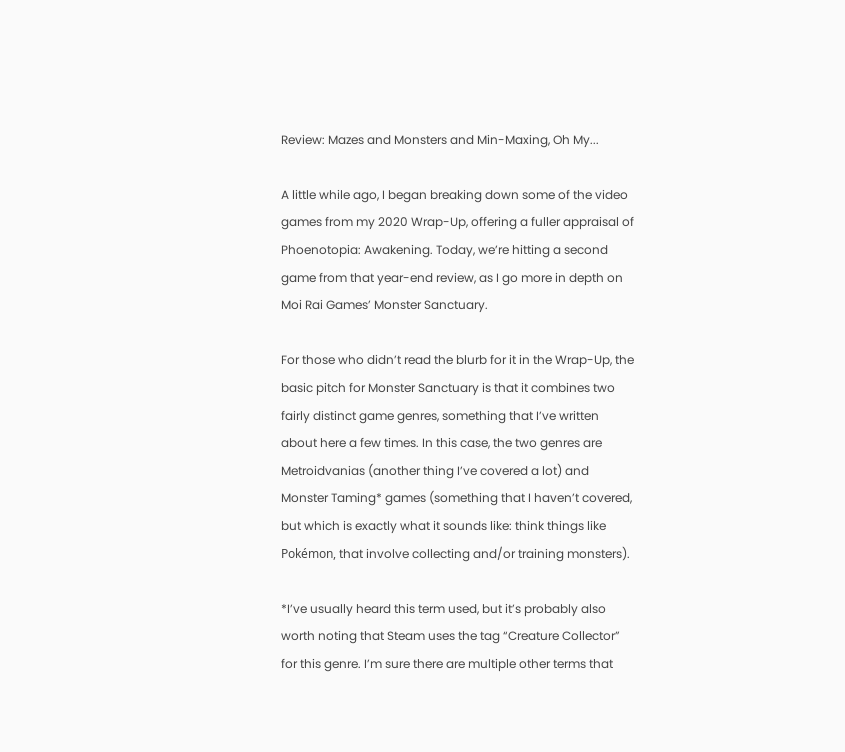Review: Mazes and Monsters and Min-Maxing, Oh My...

A little while ago, I began breaking down some of the video games from my 2020 Wrap-Up, offering a fuller appraisal of Phoenotopia: Awakening. Today, we’re hitting a second game from that year-end review, as I go more in depth on Moi Rai Games’ Monster Sanctuary.

For those who didn’t read the blurb for it in the Wrap-Up, the basic pitch for Monster Sanctuary is that it combines two fairly distinct game genres, something that I’ve written about here a few times. In this case, the two genres are Metroidvanias (another thing I’ve covered a lot) and Monster Taming* games (something that I haven’t covered, but which is exactly what it sounds like: think things like Pokémon, that involve collecting and/or training monsters).

*I’ve usually heard this term used, but it’s probably also worth noting that Steam uses the tag “Creature Collector” for this genre. I’m sure there are multiple other terms that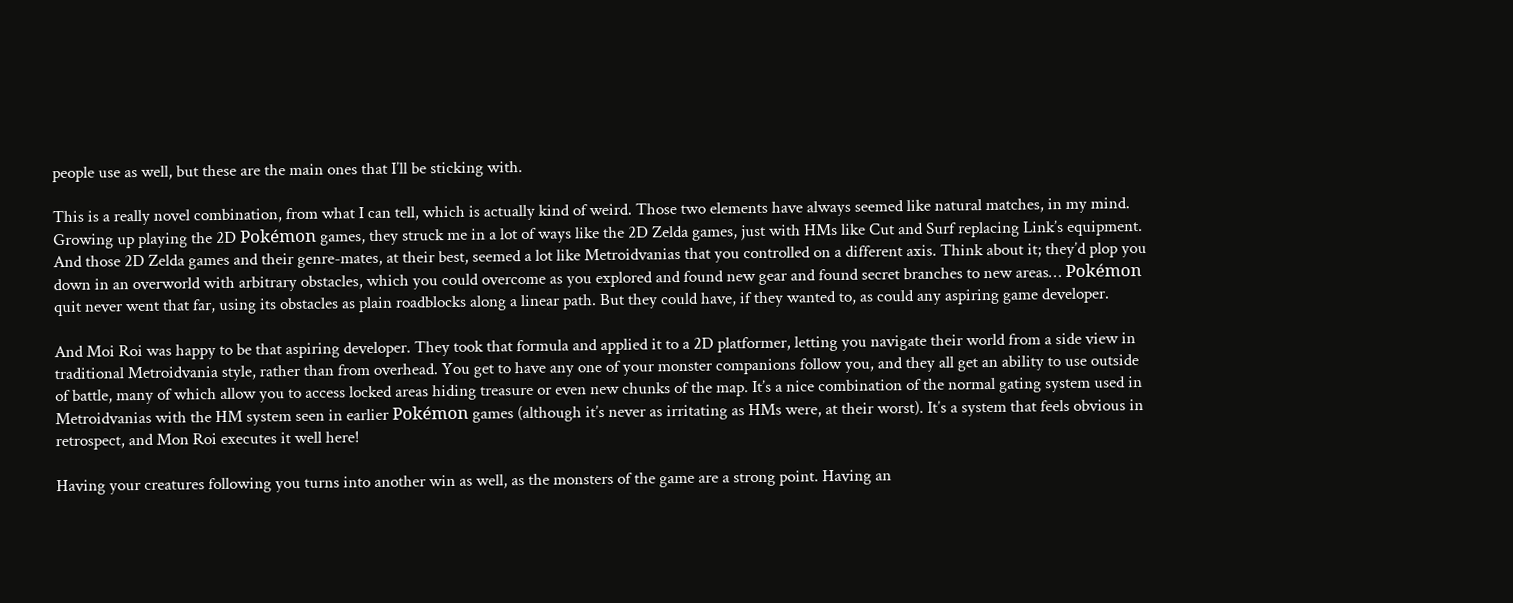people use as well, but these are the main ones that I’ll be sticking with.

This is a really novel combination, from what I can tell, which is actually kind of weird. Those two elements have always seemed like natural matches, in my mind. Growing up playing the 2D Pokémon games, they struck me in a lot of ways like the 2D Zelda games, just with HMs like Cut and Surf replacing Link’s equipment. And those 2D Zelda games and their genre-mates, at their best, seemed a lot like Metroidvanias that you controlled on a different axis. Think about it; they’d plop you down in an overworld with arbitrary obstacles, which you could overcome as you explored and found new gear and found secret branches to new areas… Pokémon quit never went that far, using its obstacles as plain roadblocks along a linear path. But they could have, if they wanted to, as could any aspiring game developer.

And Moi Roi was happy to be that aspiring developer. They took that formula and applied it to a 2D platformer, letting you navigate their world from a side view in traditional Metroidvania style, rather than from overhead. You get to have any one of your monster companions follow you, and they all get an ability to use outside of battle, many of which allow you to access locked areas hiding treasure or even new chunks of the map. It’s a nice combination of the normal gating system used in Metroidvanias with the HM system seen in earlier Pokémon games (although it’s never as irritating as HMs were, at their worst). It’s a system that feels obvious in retrospect, and Mon Roi executes it well here!

Having your creatures following you turns into another win as well, as the monsters of the game are a strong point. Having an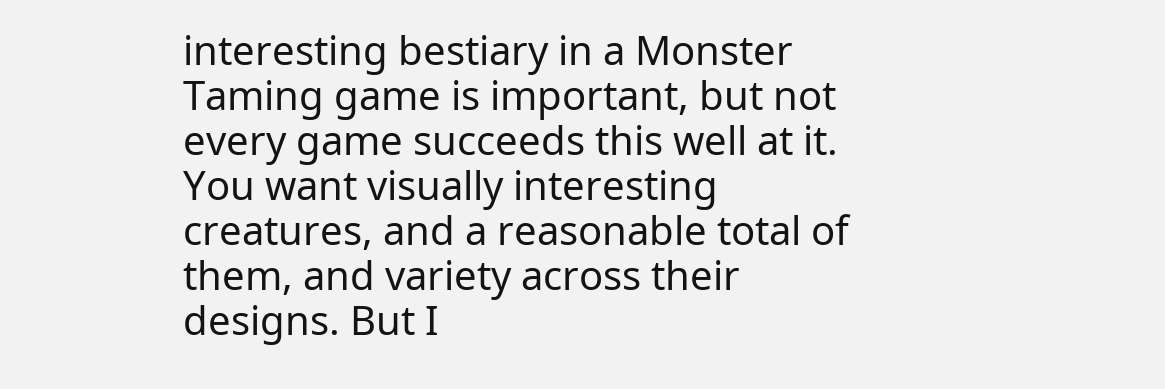interesting bestiary in a Monster Taming game is important, but not every game succeeds this well at it. You want visually interesting creatures, and a reasonable total of them, and variety across their designs. But I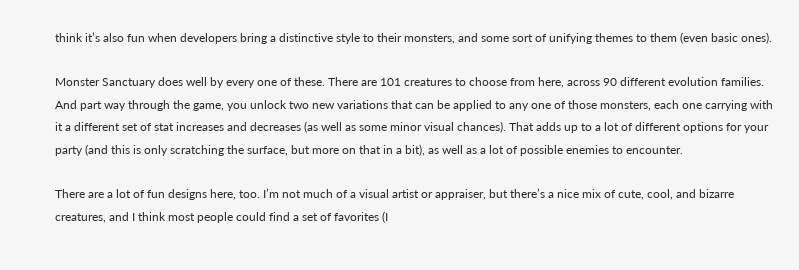think it’s also fun when developers bring a distinctive style to their monsters, and some sort of unifying themes to them (even basic ones).

Monster Sanctuary does well by every one of these. There are 101 creatures to choose from here, across 90 different evolution families. And part way through the game, you unlock two new variations that can be applied to any one of those monsters, each one carrying with it a different set of stat increases and decreases (as well as some minor visual chances). That adds up to a lot of different options for your party (and this is only scratching the surface, but more on that in a bit), as well as a lot of possible enemies to encounter.

There are a lot of fun designs here, too. I’m not much of a visual artist or appraiser, but there’s a nice mix of cute, cool, and bizarre creatures, and I think most people could find a set of favorites (I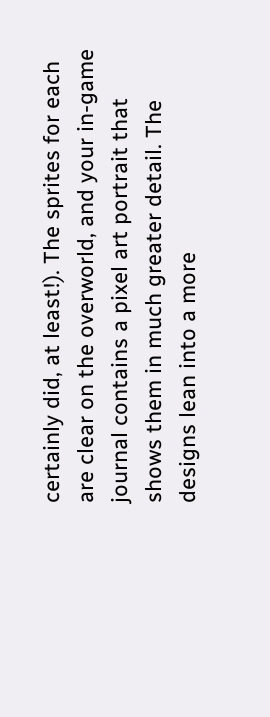certainly did, at least!). The sprites for each are clear on the overworld, and your in-game journal contains a pixel art portrait that shows them in much greater detail. The designs lean into a more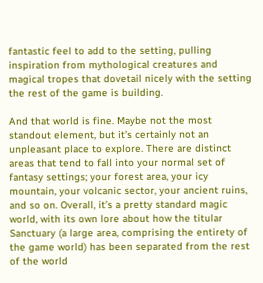fantastic feel to add to the setting, pulling inspiration from mythological creatures and magical tropes that dovetail nicely with the setting the rest of the game is building.

And that world is fine. Maybe not the most standout element, but it’s certainly not an unpleasant place to explore. There are distinct areas that tend to fall into your normal set of fantasy settings; your forest area, your icy mountain, your volcanic sector, your ancient ruins, and so on. Overall, it’s a pretty standard magic world, with its own lore about how the titular Sanctuary (a large area, comprising the entirety of the game world) has been separated from the rest of the world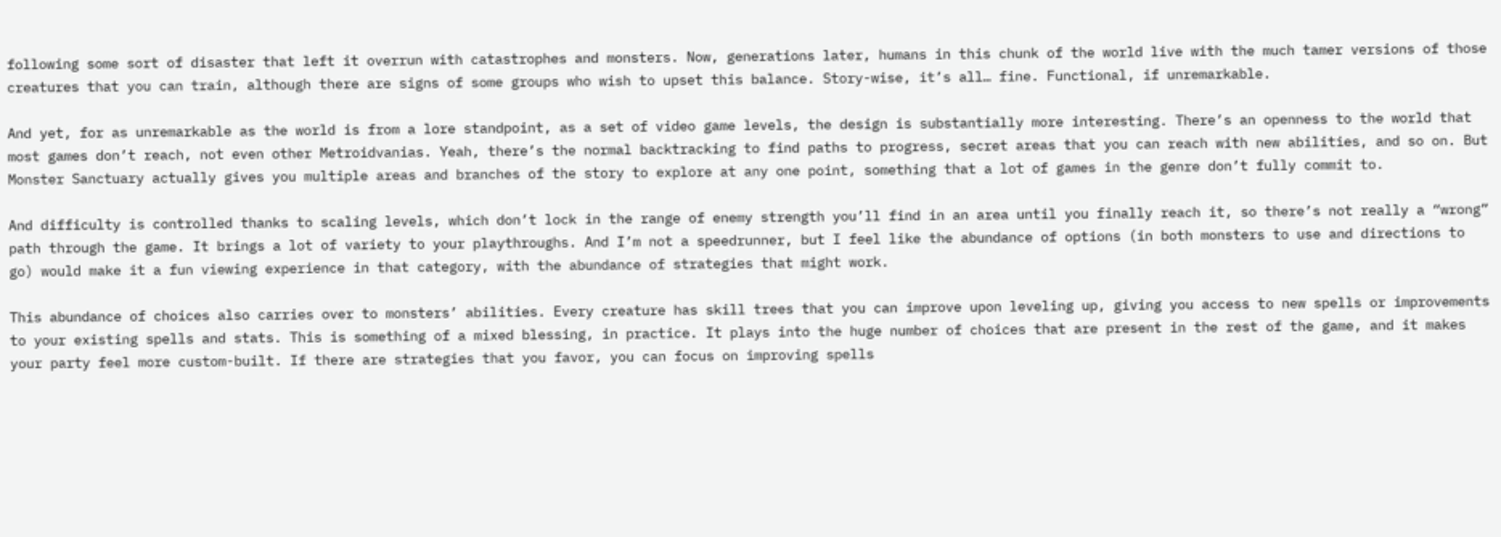following some sort of disaster that left it overrun with catastrophes and monsters. Now, generations later, humans in this chunk of the world live with the much tamer versions of those creatures that you can train, although there are signs of some groups who wish to upset this balance. Story-wise, it’s all… fine. Functional, if unremarkable.

And yet, for as unremarkable as the world is from a lore standpoint, as a set of video game levels, the design is substantially more interesting. There’s an openness to the world that most games don’t reach, not even other Metroidvanias. Yeah, there’s the normal backtracking to find paths to progress, secret areas that you can reach with new abilities, and so on. But Monster Sanctuary actually gives you multiple areas and branches of the story to explore at any one point, something that a lot of games in the genre don’t fully commit to.

And difficulty is controlled thanks to scaling levels, which don’t lock in the range of enemy strength you’ll find in an area until you finally reach it, so there’s not really a “wrong” path through the game. It brings a lot of variety to your playthroughs. And I’m not a speedrunner, but I feel like the abundance of options (in both monsters to use and directions to go) would make it a fun viewing experience in that category, with the abundance of strategies that might work.

This abundance of choices also carries over to monsters’ abilities. Every creature has skill trees that you can improve upon leveling up, giving you access to new spells or improvements to your existing spells and stats. This is something of a mixed blessing, in practice. It plays into the huge number of choices that are present in the rest of the game, and it makes your party feel more custom-built. If there are strategies that you favor, you can focus on improving spells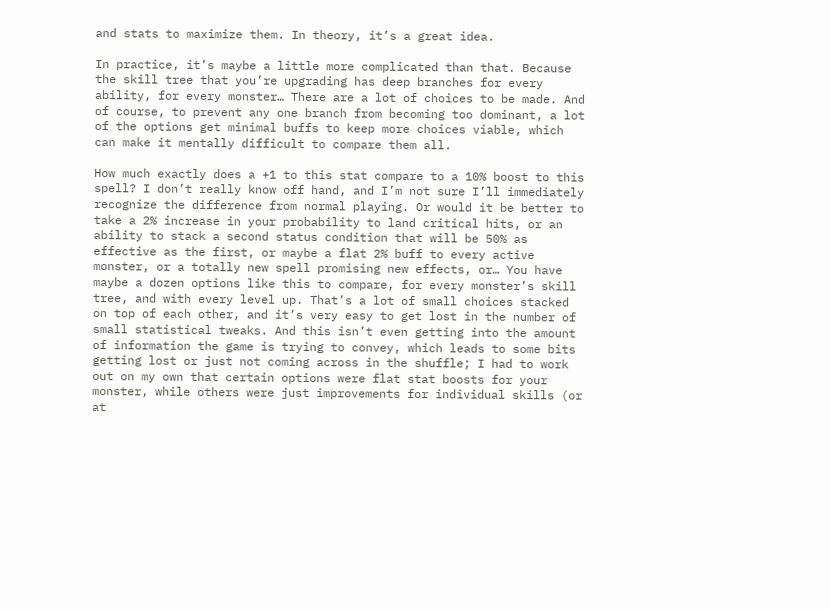and stats to maximize them. In theory, it’s a great idea.

In practice, it’s maybe a little more complicated than that. Because the skill tree that you’re upgrading has deep branches for every ability, for every monster… There are a lot of choices to be made. And of course, to prevent any one branch from becoming too dominant, a lot of the options get minimal buffs to keep more choices viable, which can make it mentally difficult to compare them all.

How much exactly does a +1 to this stat compare to a 10% boost to this spell? I don’t really know off hand, and I’m not sure I’ll immediately recognize the difference from normal playing. Or would it be better to take a 2% increase in your probability to land critical hits, or an ability to stack a second status condition that will be 50% as effective as the first, or maybe a flat 2% buff to every active monster, or a totally new spell promising new effects, or… You have maybe a dozen options like this to compare, for every monster’s skill tree, and with every level up. That’s a lot of small choices stacked on top of each other, and it’s very easy to get lost in the number of small statistical tweaks. And this isn’t even getting into the amount of information the game is trying to convey, which leads to some bits getting lost or just not coming across in the shuffle; I had to work out on my own that certain options were flat stat boosts for your monster, while others were just improvements for individual skills (or at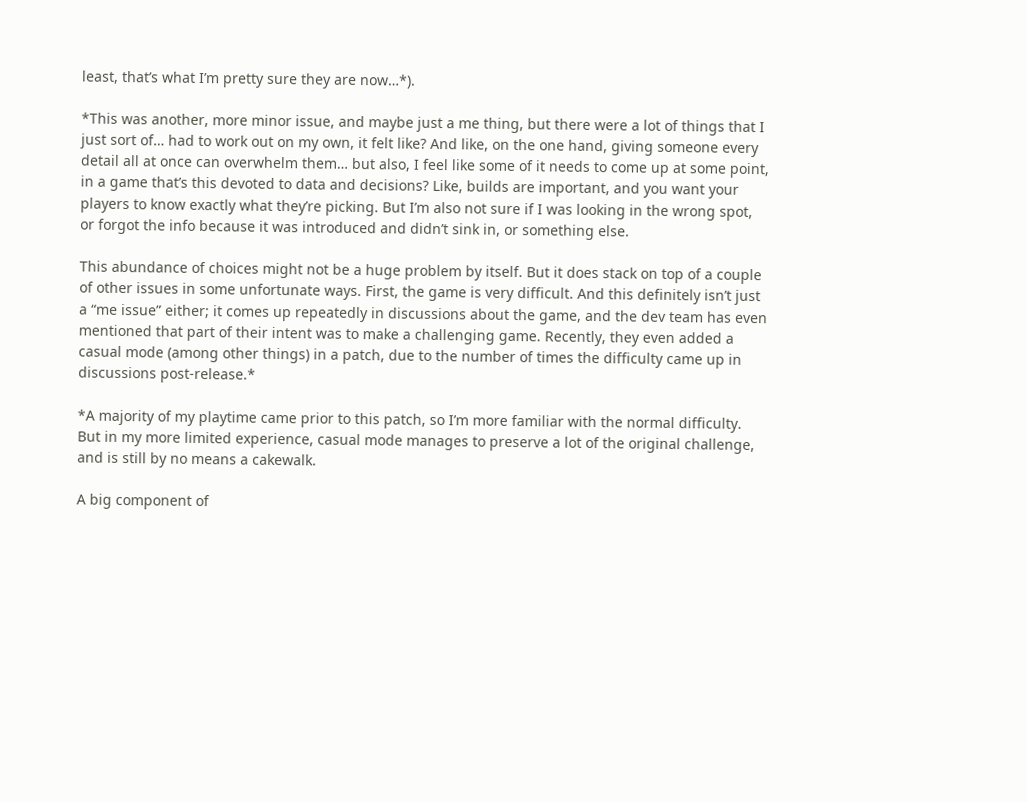least, that’s what I’m pretty sure they are now…*).

*This was another, more minor issue, and maybe just a me thing, but there were a lot of things that I just sort of… had to work out on my own, it felt like? And like, on the one hand, giving someone every detail all at once can overwhelm them… but also, I feel like some of it needs to come up at some point, in a game that’s this devoted to data and decisions? Like, builds are important, and you want your players to know exactly what they’re picking. But I’m also not sure if I was looking in the wrong spot, or forgot the info because it was introduced and didn’t sink in, or something else.

This abundance of choices might not be a huge problem by itself. But it does stack on top of a couple of other issues in some unfortunate ways. First, the game is very difficult. And this definitely isn’t just a “me issue” either; it comes up repeatedly in discussions about the game, and the dev team has even mentioned that part of their intent was to make a challenging game. Recently, they even added a casual mode (among other things) in a patch, due to the number of times the difficulty came up in discussions post-release.*

*A majority of my playtime came prior to this patch, so I’m more familiar with the normal difficulty. But in my more limited experience, casual mode manages to preserve a lot of the original challenge, and is still by no means a cakewalk.

A big component of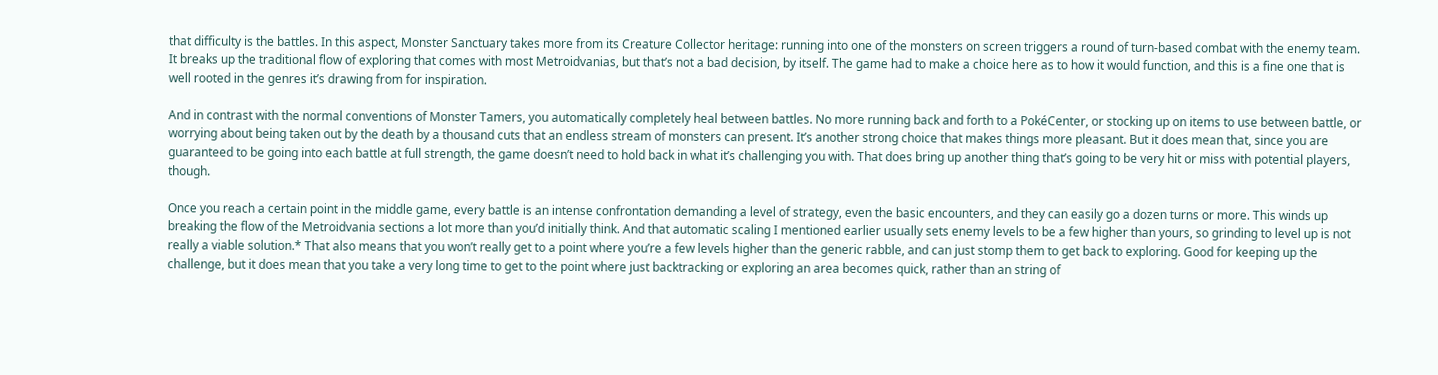that difficulty is the battles. In this aspect, Monster Sanctuary takes more from its Creature Collector heritage: running into one of the monsters on screen triggers a round of turn-based combat with the enemy team. It breaks up the traditional flow of exploring that comes with most Metroidvanias, but that’s not a bad decision, by itself. The game had to make a choice here as to how it would function, and this is a fine one that is well rooted in the genres it’s drawing from for inspiration.

And in contrast with the normal conventions of Monster Tamers, you automatically completely heal between battles. No more running back and forth to a PokéCenter, or stocking up on items to use between battle, or worrying about being taken out by the death by a thousand cuts that an endless stream of monsters can present. It’s another strong choice that makes things more pleasant. But it does mean that, since you are guaranteed to be going into each battle at full strength, the game doesn’t need to hold back in what it’s challenging you with. That does bring up another thing that’s going to be very hit or miss with potential players, though.

Once you reach a certain point in the middle game, every battle is an intense confrontation demanding a level of strategy, even the basic encounters, and they can easily go a dozen turns or more. This winds up breaking the flow of the Metroidvania sections a lot more than you’d initially think. And that automatic scaling I mentioned earlier usually sets enemy levels to be a few higher than yours, so grinding to level up is not really a viable solution.* That also means that you won’t really get to a point where you’re a few levels higher than the generic rabble, and can just stomp them to get back to exploring. Good for keeping up the challenge, but it does mean that you take a very long time to get to the point where just backtracking or exploring an area becomes quick, rather than an string of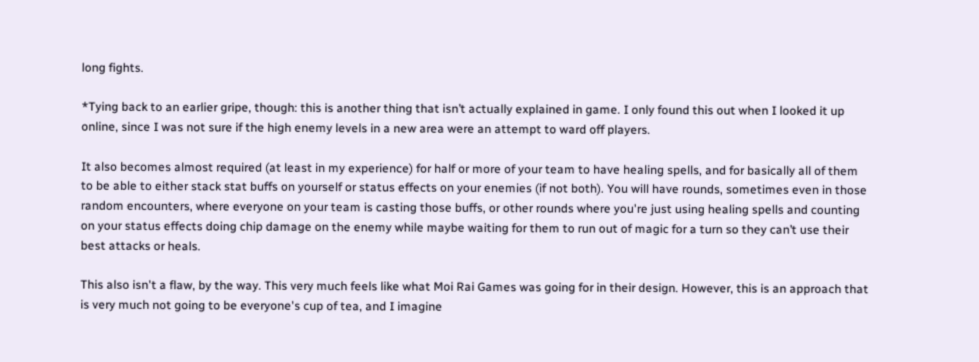long fights.

*Tying back to an earlier gripe, though: this is another thing that isn’t actually explained in game. I only found this out when I looked it up online, since I was not sure if the high enemy levels in a new area were an attempt to ward off players.

It also becomes almost required (at least in my experience) for half or more of your team to have healing spells, and for basically all of them to be able to either stack stat buffs on yourself or status effects on your enemies (if not both). You will have rounds, sometimes even in those random encounters, where everyone on your team is casting those buffs, or other rounds where you're just using healing spells and counting on your status effects doing chip damage on the enemy while maybe waiting for them to run out of magic for a turn so they can’t use their best attacks or heals.

This also isn't a flaw, by the way. This very much feels like what Moi Rai Games was going for in their design. However, this is an approach that is very much not going to be everyone's cup of tea, and I imagine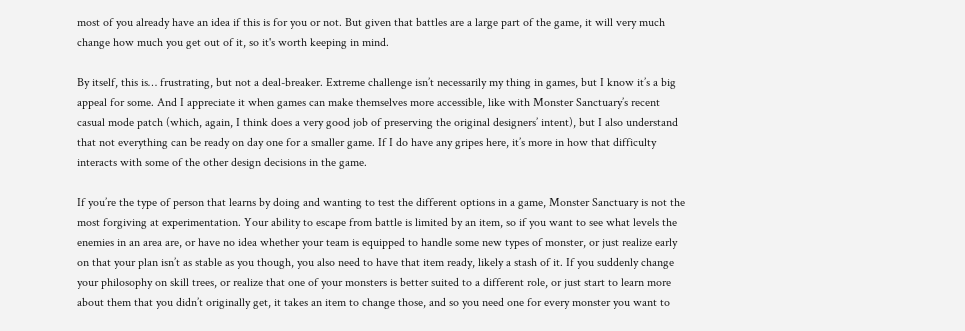most of you already have an idea if this is for you or not. But given that battles are a large part of the game, it will very much change how much you get out of it, so it's worth keeping in mind.

By itself, this is… frustrating, but not a deal-breaker. Extreme challenge isn’t necessarily my thing in games, but I know it’s a big appeal for some. And I appreciate it when games can make themselves more accessible, like with Monster Sanctuary’s recent casual mode patch (which, again, I think does a very good job of preserving the original designers’ intent), but I also understand that not everything can be ready on day one for a smaller game. If I do have any gripes here, it’s more in how that difficulty interacts with some of the other design decisions in the game.

If you’re the type of person that learns by doing and wanting to test the different options in a game, Monster Sanctuary is not the most forgiving at experimentation. Your ability to escape from battle is limited by an item, so if you want to see what levels the enemies in an area are, or have no idea whether your team is equipped to handle some new types of monster, or just realize early on that your plan isn’t as stable as you though, you also need to have that item ready, likely a stash of it. If you suddenly change your philosophy on skill trees, or realize that one of your monsters is better suited to a different role, or just start to learn more about them that you didn’t originally get, it takes an item to change those, and so you need one for every monster you want to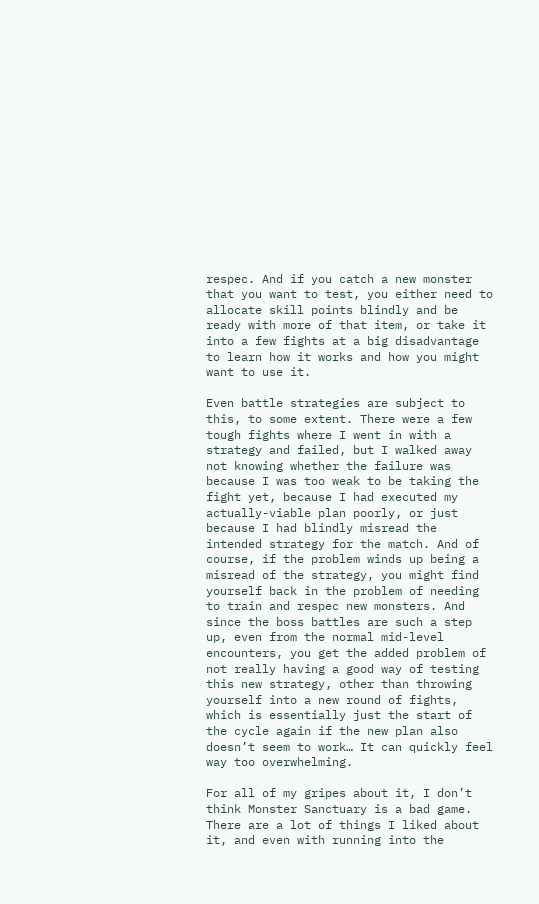respec. And if you catch a new monster that you want to test, you either need to allocate skill points blindly and be ready with more of that item, or take it into a few fights at a big disadvantage to learn how it works and how you might want to use it.

Even battle strategies are subject to this, to some extent. There were a few tough fights where I went in with a strategy and failed, but I walked away not knowing whether the failure was because I was too weak to be taking the fight yet, because I had executed my actually-viable plan poorly, or just because I had blindly misread the intended strategy for the match. And of course, if the problem winds up being a misread of the strategy, you might find yourself back in the problem of needing to train and respec new monsters. And since the boss battles are such a step up, even from the normal mid-level encounters, you get the added problem of not really having a good way of testing this new strategy, other than throwing yourself into a new round of fights, which is essentially just the start of the cycle again if the new plan also doesn’t seem to work… It can quickly feel way too overwhelming.

For all of my gripes about it, I don’t think Monster Sanctuary is a bad game. There are a lot of things I liked about it, and even with running into the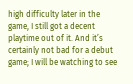high difficulty later in the game, I still got a decent playtime out of it. And it’s certainly not bad for a debut game; I will be watching to see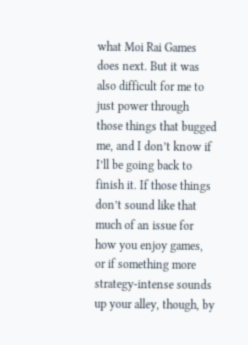what Moi Rai Games does next. But it was also difficult for me to just power through those things that bugged me, and I don’t know if I’ll be going back to finish it. If those things don’t sound like that much of an issue for how you enjoy games, or if something more strategy-intense sounds up your alley, though, by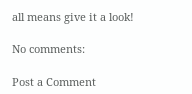all means give it a look!

No comments:

Post a Comment